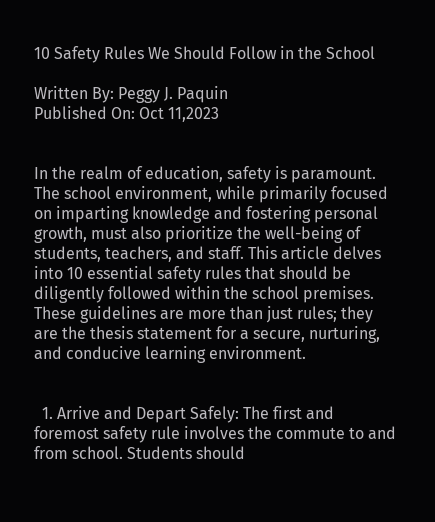10 Safety Rules We Should Follow in the School

Written By: Peggy J. Paquin
Published On: Oct 11,2023


In the realm of education, safety is paramount. The school environment, while primarily focused on imparting knowledge and fostering personal growth, must also prioritize the well-being of students, teachers, and staff. This article delves into 10 essential safety rules that should be diligently followed within the school premises. These guidelines are more than just rules; they are the thesis statement for a secure, nurturing, and conducive learning environment.


  1. Arrive and Depart Safely: The first and foremost safety rule involves the commute to and from school. Students should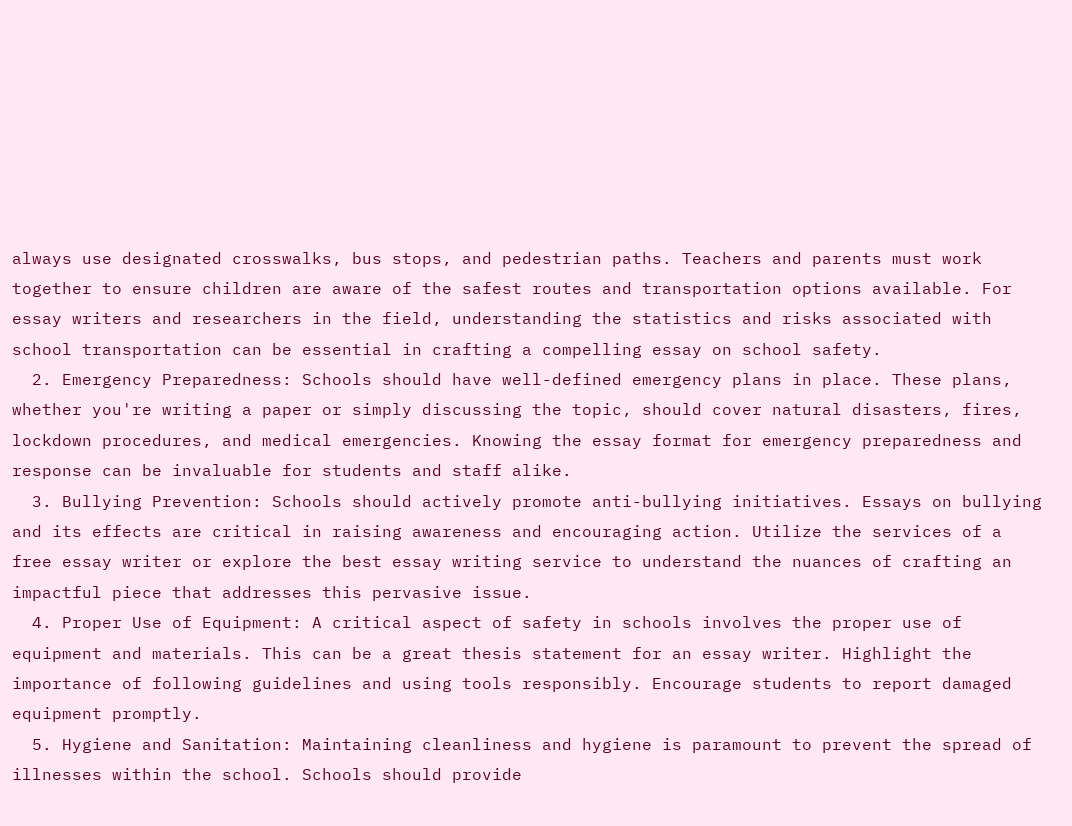always use designated crosswalks, bus stops, and pedestrian paths. Teachers and parents must work together to ensure children are aware of the safest routes and transportation options available. For essay writers and researchers in the field, understanding the statistics and risks associated with school transportation can be essential in crafting a compelling essay on school safety.
  2. Emergency Preparedness: Schools should have well-defined emergency plans in place. These plans, whether you're writing a paper or simply discussing the topic, should cover natural disasters, fires, lockdown procedures, and medical emergencies. Knowing the essay format for emergency preparedness and response can be invaluable for students and staff alike.
  3. Bullying Prevention: Schools should actively promote anti-bullying initiatives. Essays on bullying and its effects are critical in raising awareness and encouraging action. Utilize the services of a free essay writer or explore the best essay writing service to understand the nuances of crafting an impactful piece that addresses this pervasive issue.
  4. Proper Use of Equipment: A critical aspect of safety in schools involves the proper use of equipment and materials. This can be a great thesis statement for an essay writer. Highlight the importance of following guidelines and using tools responsibly. Encourage students to report damaged equipment promptly.
  5. Hygiene and Sanitation: Maintaining cleanliness and hygiene is paramount to prevent the spread of illnesses within the school. Schools should provide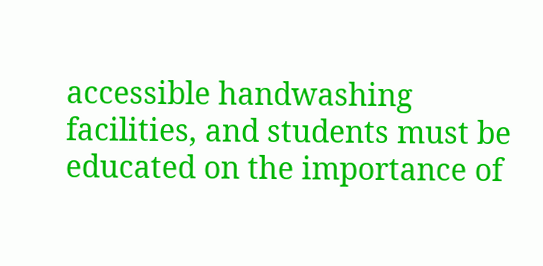accessible handwashing facilities, and students must be educated on the importance of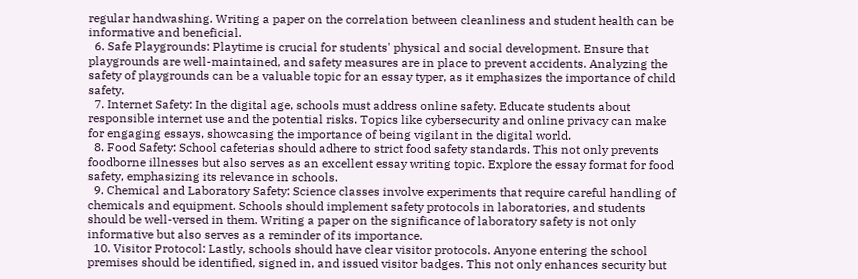regular handwashing. Writing a paper on the correlation between cleanliness and student health can be informative and beneficial.
  6. Safe Playgrounds: Playtime is crucial for students' physical and social development. Ensure that playgrounds are well-maintained, and safety measures are in place to prevent accidents. Analyzing the safety of playgrounds can be a valuable topic for an essay typer, as it emphasizes the importance of child safety.
  7. Internet Safety: In the digital age, schools must address online safety. Educate students about responsible internet use and the potential risks. Topics like cybersecurity and online privacy can make for engaging essays, showcasing the importance of being vigilant in the digital world.
  8. Food Safety: School cafeterias should adhere to strict food safety standards. This not only prevents foodborne illnesses but also serves as an excellent essay writing topic. Explore the essay format for food safety, emphasizing its relevance in schools.
  9. Chemical and Laboratory Safety: Science classes involve experiments that require careful handling of chemicals and equipment. Schools should implement safety protocols in laboratories, and students should be well-versed in them. Writing a paper on the significance of laboratory safety is not only informative but also serves as a reminder of its importance.
  10. Visitor Protocol: Lastly, schools should have clear visitor protocols. Anyone entering the school premises should be identified, signed in, and issued visitor badges. This not only enhances security but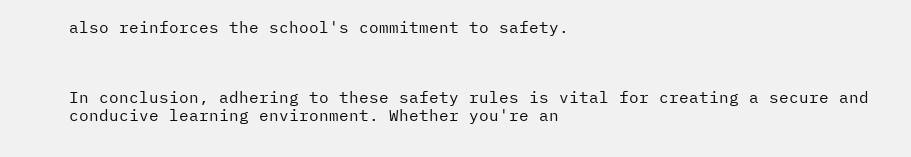also reinforces the school's commitment to safety.



In conclusion, adhering to these safety rules is vital for creating a secure and conducive learning environment. Whether you're an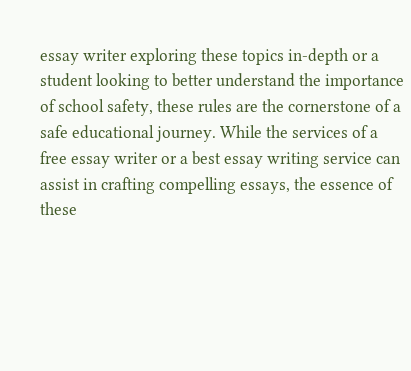essay writer exploring these topics in-depth or a student looking to better understand the importance of school safety, these rules are the cornerstone of a safe educational journey. While the services of a free essay writer or a best essay writing service can assist in crafting compelling essays, the essence of these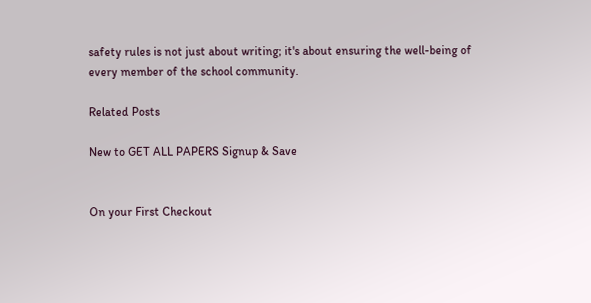safety rules is not just about writing; it's about ensuring the well-being of every member of the school community.

Related Posts

New to GET ALL PAPERS Signup & Save


On your First Checkout